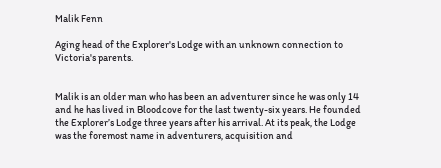Malik Fenn

Aging head of the Explorer's Lodge with an unknown connection to Victoria's parents.


Malik is an older man who has been an adventurer since he was only 14 and he has lived in Bloodcove for the last twenty-six years. He founded the Explorer’s Lodge three years after his arrival. At its peak, the Lodge was the foremost name in adventurers, acquisition and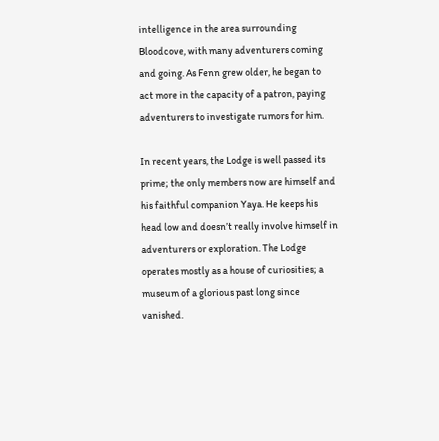intelligence in the area surrounding Bloodcove, with many adventurers coming and going. As Fenn grew older, he began to act more in the capacity of a patron, paying adventurers to investigate rumors for him.

In recent years, the Lodge is well passed its prime; the only members now are himself and his faithful companion Yaya. He keeps his head low and doesn’t really involve himself in adventurers or exploration. The Lodge operates mostly as a house of curiosities; a museum of a glorious past long since vanished.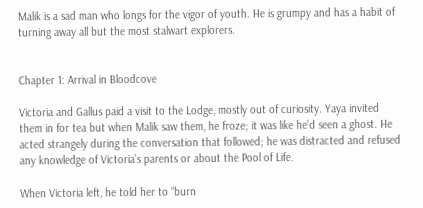Malik is a sad man who longs for the vigor of youth. He is grumpy and has a habit of turning away all but the most stalwart explorers.


Chapter 1: Arrival in Bloodcove

Victoria and Gallus paid a visit to the Lodge, mostly out of curiosity. Yaya invited them in for tea but when Malik saw them, he froze; it was like he’d seen a ghost. He acted strangely during the conversation that followed; he was distracted and refused any knowledge of Victoria’s parents or about the Pool of Life.

When Victoria left, he told her to “burn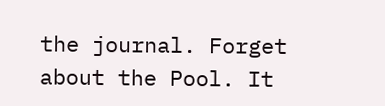the journal. Forget about the Pool. It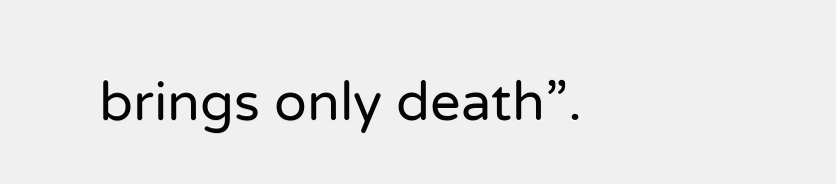brings only death”.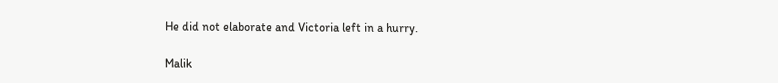He did not elaborate and Victoria left in a hurry.

Malik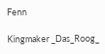Fenn

Kingmaker _Das_Roog_